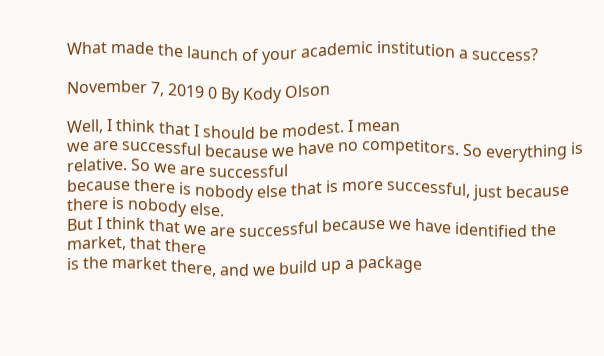What made the launch of your academic institution a success?

November 7, 2019 0 By Kody Olson

Well, I think that I should be modest. I mean
we are successful because we have no competitors. So everything is relative. So we are successful
because there is nobody else that is more successful, just because there is nobody else.
But I think that we are successful because we have identified the market, that there
is the market there, and we build up a package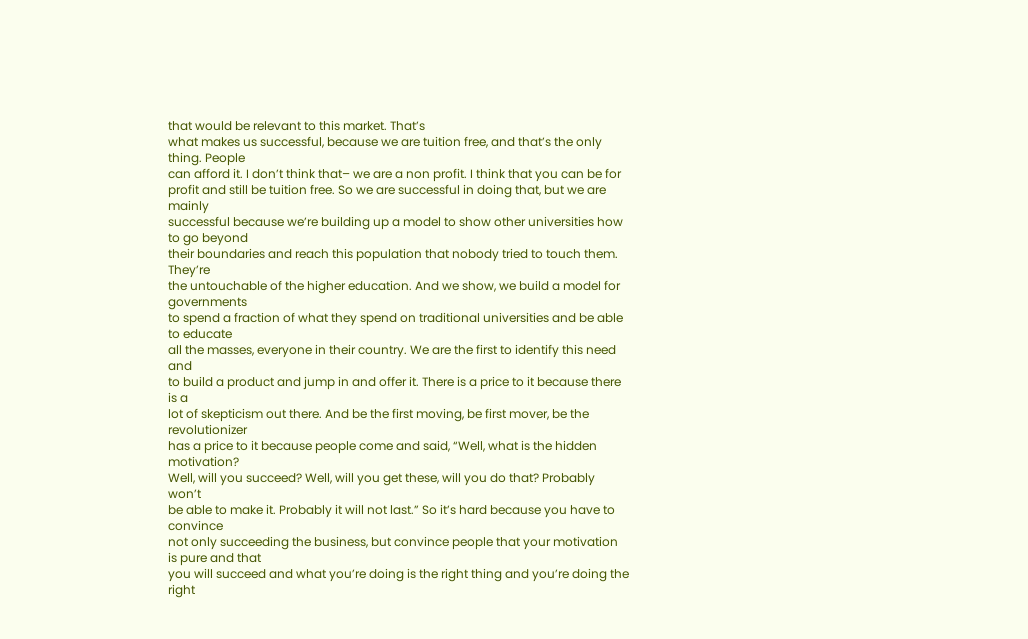that would be relevant to this market. That’s
what makes us successful, because we are tuition free, and that’s the only thing. People
can afford it. I don’t think that– we are a non profit. I think that you can be for
profit and still be tuition free. So we are successful in doing that, but we are mainly
successful because we’re building up a model to show other universities how to go beyond
their boundaries and reach this population that nobody tried to touch them. They’re
the untouchable of the higher education. And we show, we build a model for governments
to spend a fraction of what they spend on traditional universities and be able to educate
all the masses, everyone in their country. We are the first to identify this need and
to build a product and jump in and offer it. There is a price to it because there is a
lot of skepticism out there. And be the first moving, be first mover, be the revolutionizer
has a price to it because people come and said, “Well, what is the hidden motivation?
Well, will you succeed? Well, will you get these, will you do that? Probably won’t
be able to make it. Probably it will not last.” So it’s hard because you have to convince
not only succeeding the business, but convince people that your motivation is pure and that
you will succeed and what you’re doing is the right thing and you’re doing the right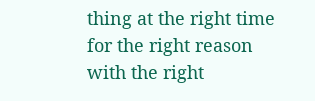thing at the right time for the right reason with the right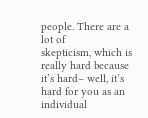people. There are a lot of
skepticism, which is really hard because it’s hard– well, it’s hard for you as an individual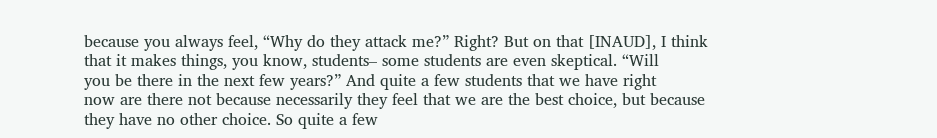because you always feel, “Why do they attack me?” Right? But on that [INAUD], I think
that it makes things, you know, students– some students are even skeptical. “Will
you be there in the next few years?” And quite a few students that we have right
now are there not because necessarily they feel that we are the best choice, but because
they have no other choice. So quite a few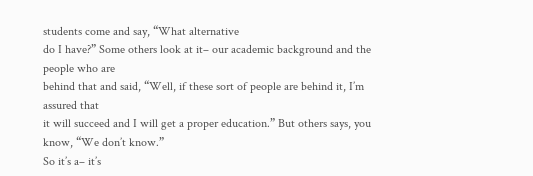students come and say, “What alternative
do I have?” Some others look at it– our academic background and the people who are
behind that and said, “Well, if these sort of people are behind it, I’m assured that
it will succeed and I will get a proper education.” But others says, you know, “We don’t know.”
So it’s a– it’s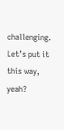challenging. Let’s put it this way, yeah?